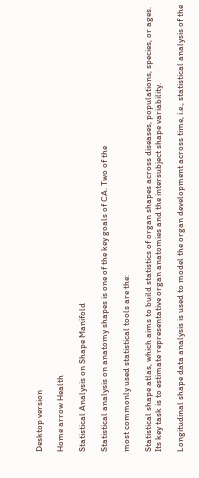Desktop version

Home arrow Health

Statistical Analysis on Shape Manifold

Statistical analysis on anatomy shapes is one of the key goals of CA. Two of the

most commonly used statistical tools are the:

Statistical shape atlas, which aims to build statistics of organ shapes across diseases, populations, species, or ages. Its key task is to estimate representative organ anatomies and the intersubject shape variability.

Longitudinal shape data analysis is used to model the organ development across time, i.e., statistical analysis of the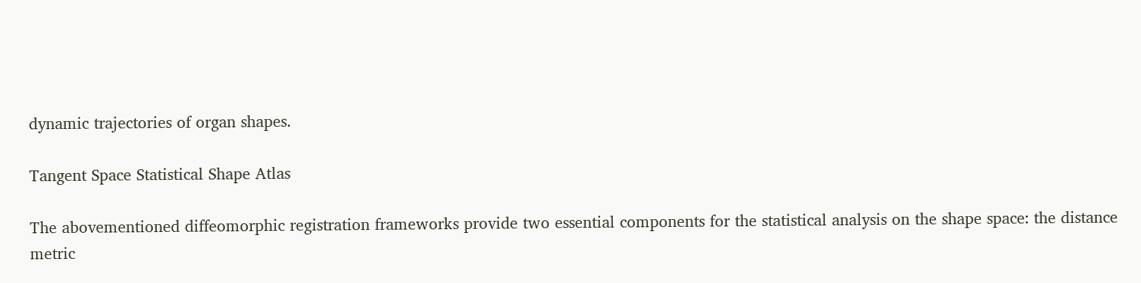dynamic trajectories of organ shapes.

Tangent Space Statistical Shape Atlas

The abovementioned diffeomorphic registration frameworks provide two essential components for the statistical analysis on the shape space: the distance metric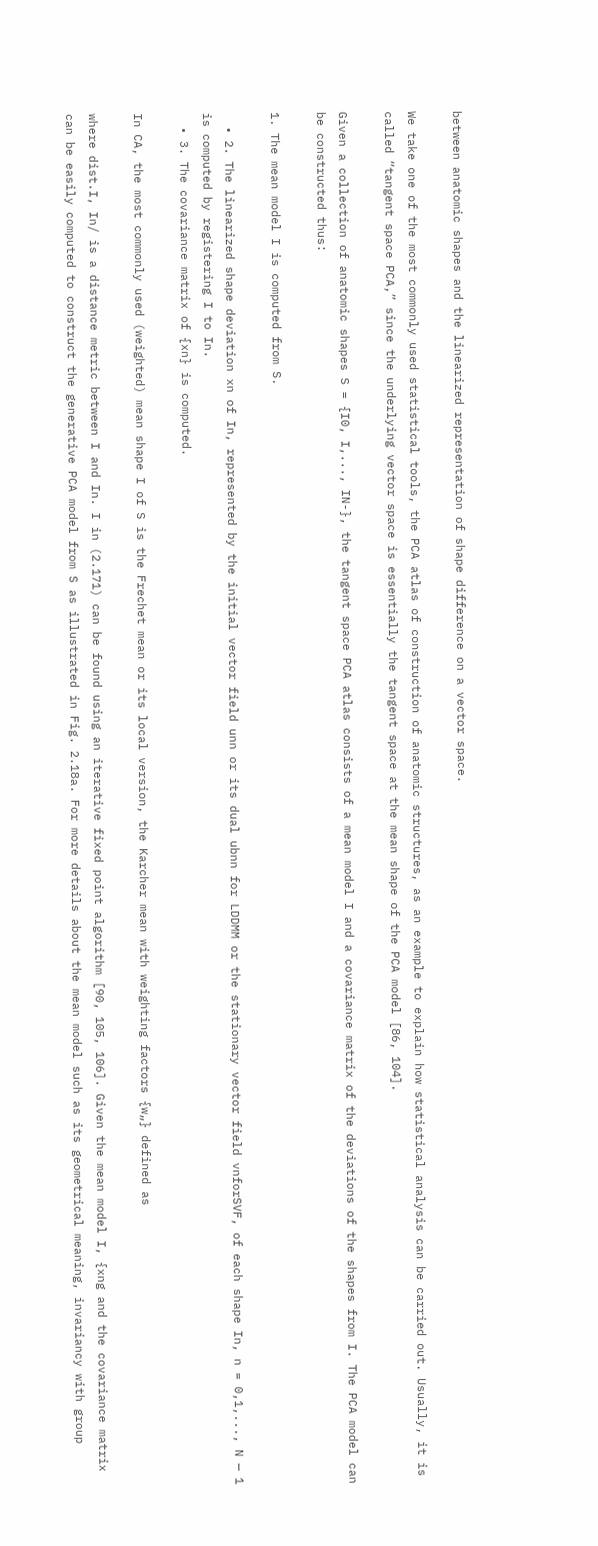between anatomic shapes and the linearized representation of shape difference on a vector space.

We take one of the most commonly used statistical tools, the PCA atlas of construction of anatomic structures, as an example to explain how statistical analysis can be carried out. Usually, it is called “tangent space PCA,” since the underlying vector space is essentially the tangent space at the mean shape of the PCA model [86, 104].

Given a collection of anatomic shapes S = {I0, I,..., IN-}, the tangent space PCA atlas consists of a mean model I and a covariance matrix of the deviations of the shapes from I. The PCA model can be constructed thus:

1. The mean model I is computed from S.

  • 2. The linearized shape deviation xn of In, represented by the initial vector field unn or its dual ubnn for LDDMM or the stationary vector field vnforSVF, of each shape In, n = 0,1,..., N — 1 is computed by registering I to In.
  • 3. The covariance matrix of {xn} is computed.

In CA, the most commonly used (weighted) mean shape I of S is the Frechet mean or its local version, the Karcher mean with weighting factors {w„} defined as

where dist.I, In/ is a distance metric between I and In. I in (2.171) can be found using an iterative fixed point algorithm [90, 105, 106]. Given the mean model I, {xng and the covariance matrix can be easily computed to construct the generative PCA model from S as illustrated in Fig. 2.18a. For more details about the mean model such as its geometrical meaning, invariancy with group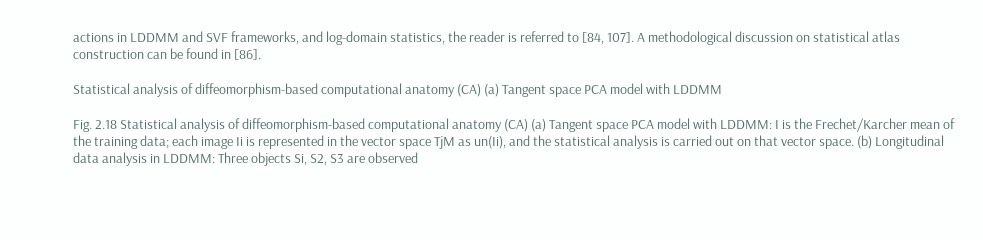actions in LDDMM and SVF frameworks, and log-domain statistics, the reader is referred to [84, 107]. A methodological discussion on statistical atlas construction can be found in [86].

Statistical analysis of diffeomorphism-based computational anatomy (CA) (a) Tangent space PCA model with LDDMM

Fig. 2.18 Statistical analysis of diffeomorphism-based computational anatomy (CA) (a) Tangent space PCA model with LDDMM: I is the Frechet/Karcher mean of the training data; each image Ii is represented in the vector space TjM as un(Ii), and the statistical analysis is carried out on that vector space. (b) Longitudinal data analysis in LDDMM: Three objects Si, S2, S3 are observed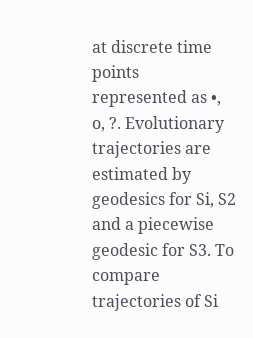at discrete time points represented as •, o, ?. Evolutionary trajectories are estimated by geodesics for Si, S2 and a piecewise geodesic for S3. To compare trajectories of Si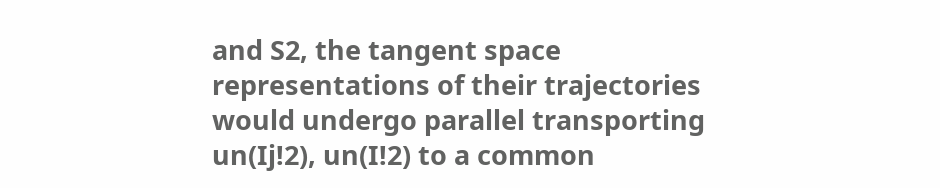and S2, the tangent space representations of their trajectories would undergo parallel transporting un(Ij!2), un(I!2) to a common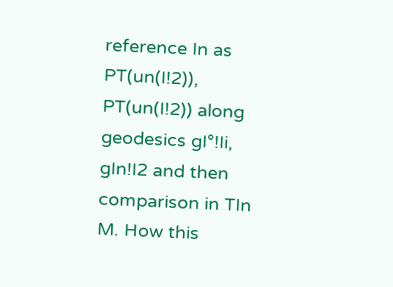reference In as PT(un(I!2)), PT(un(I!2)) along geodesics gI°!Ii, gIn!I2 and then comparison in TIn M. How this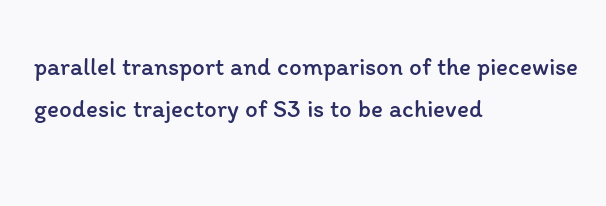parallel transport and comparison of the piecewise geodesic trajectory of S3 is to be achieved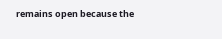remains open because the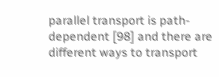parallel transport is path-dependent [98] and there are different ways to transport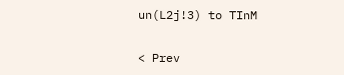un(L2j!3) to TInM

< Prev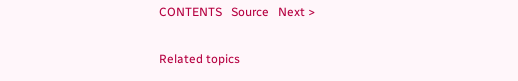CONTENTS   Source   Next >

Related topics